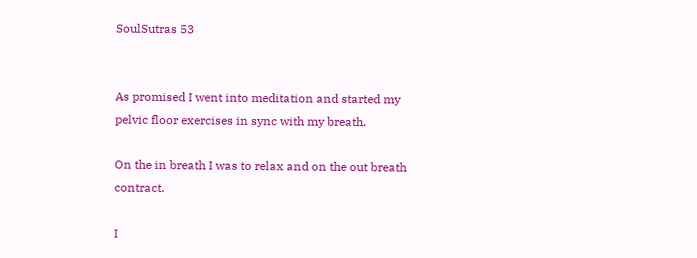SoulSutras 53


As promised I went into meditation and started my pelvic floor exercises in sync with my breath.

On the in breath I was to relax and on the out breath contract.

I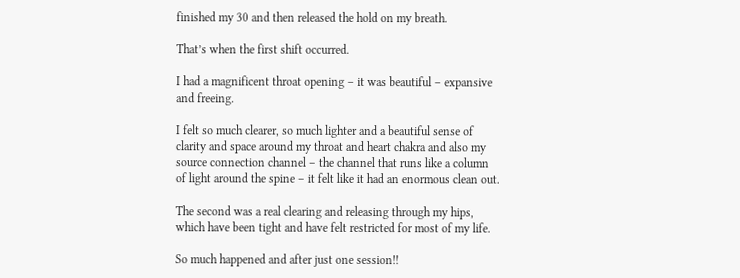finished my 30 and then released the hold on my breath.

That’s when the first shift occurred.

I had a magnificent throat opening – it was beautiful – expansive and freeing.

I felt so much clearer, so much lighter and a beautiful sense of clarity and space around my throat and heart chakra and also my source connection channel – the channel that runs like a column of light around the spine – it felt like it had an enormous clean out.

The second was a real clearing and releasing through my hips, which have been tight and have felt restricted for most of my life.

So much happened and after just one session!!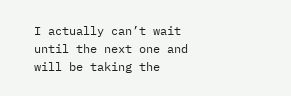I actually can’t wait until the next one and will be taking the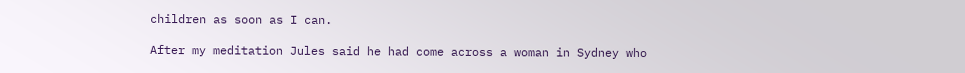children as soon as I can.

After my meditation Jules said he had come across a woman in Sydney who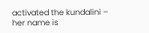activated the kundalini – her name is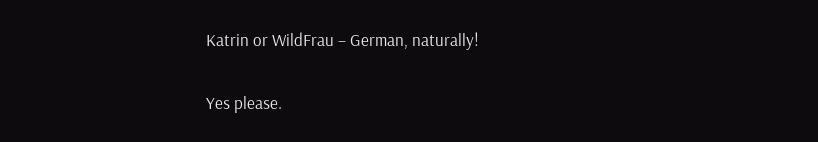Katrin or WildFrau – German, naturally!

Yes please.